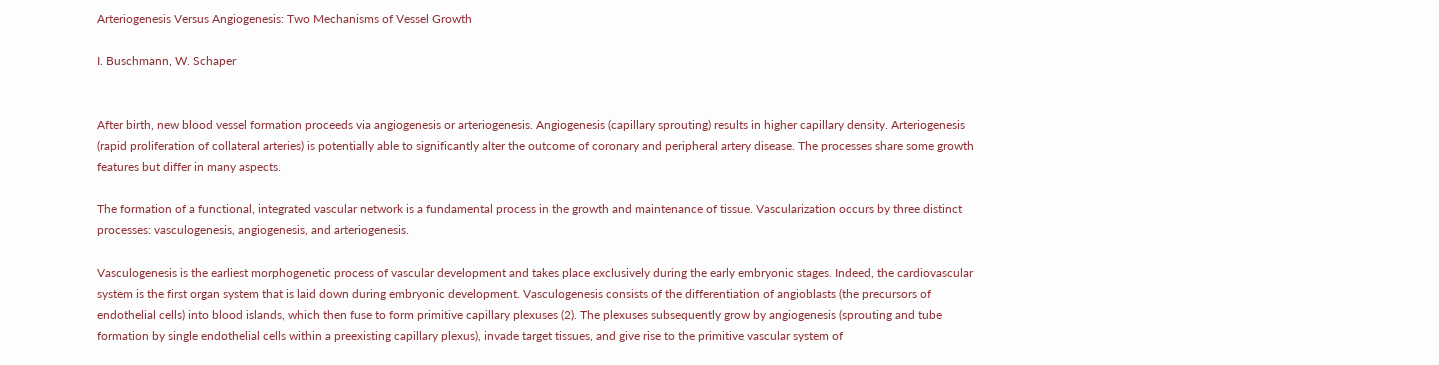Arteriogenesis Versus Angiogenesis: Two Mechanisms of Vessel Growth

I. Buschmann, W. Schaper


After birth, new blood vessel formation proceeds via angiogenesis or arteriogenesis. Angiogenesis (capillary sprouting) results in higher capillary density. Arteriogenesis (rapid proliferation of collateral arteries) is potentially able to significantly alter the outcome of coronary and peripheral artery disease. The processes share some growth features but differ in many aspects.

The formation of a functional, integrated vascular network is a fundamental process in the growth and maintenance of tissue. Vascularization occurs by three distinct processes: vasculogenesis, angiogenesis, and arteriogenesis.

Vasculogenesis is the earliest morphogenetic process of vascular development and takes place exclusively during the early embryonic stages. Indeed, the cardiovascular system is the first organ system that is laid down during embryonic development. Vasculogenesis consists of the differentiation of angioblasts (the precursors of endothelial cells) into blood islands, which then fuse to form primitive capillary plexuses (2). The plexuses subsequently grow by angiogenesis (sprouting and tube formation by single endothelial cells within a preexisting capillary plexus), invade target tissues, and give rise to the primitive vascular system of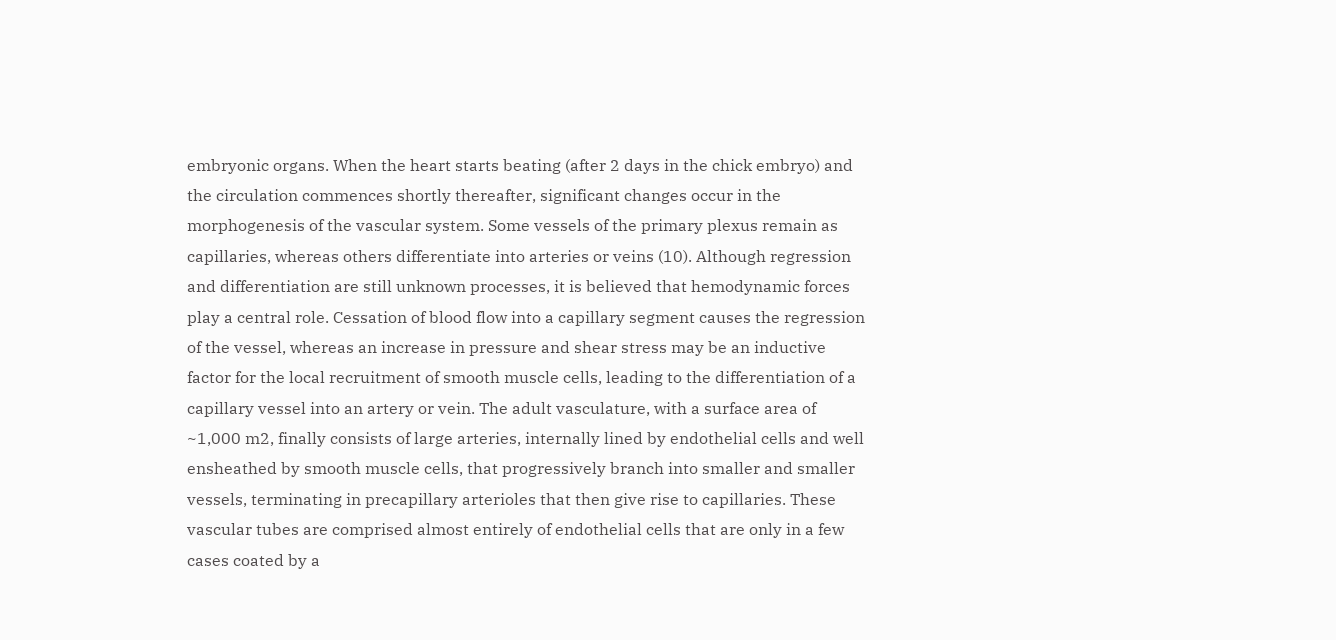embryonic organs. When the heart starts beating (after 2 days in the chick embryo) and the circulation commences shortly thereafter, significant changes occur in the morphogenesis of the vascular system. Some vessels of the primary plexus remain as capillaries, whereas others differentiate into arteries or veins (10). Although regression and differentiation are still unknown processes, it is believed that hemodynamic forces play a central role. Cessation of blood flow into a capillary segment causes the regression of the vessel, whereas an increase in pressure and shear stress may be an inductive factor for the local recruitment of smooth muscle cells, leading to the differentiation of a capillary vessel into an artery or vein. The adult vasculature, with a surface area of ~1,000 m2, finally consists of large arteries, internally lined by endothelial cells and well ensheathed by smooth muscle cells, that progressively branch into smaller and smaller vessels, terminating in precapillary arterioles that then give rise to capillaries. These vascular tubes are comprised almost entirely of endothelial cells that are only in a few cases coated by a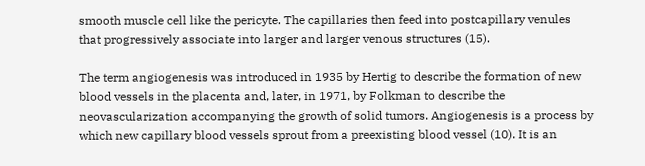smooth muscle cell like the pericyte. The capillaries then feed into postcapillary venules that progressively associate into larger and larger venous structures (15).

The term angiogenesis was introduced in 1935 by Hertig to describe the formation of new blood vessels in the placenta and, later, in 1971, by Folkman to describe the neovascularization accompanying the growth of solid tumors. Angiogenesis is a process by which new capillary blood vessels sprout from a preexisting blood vessel (10). It is an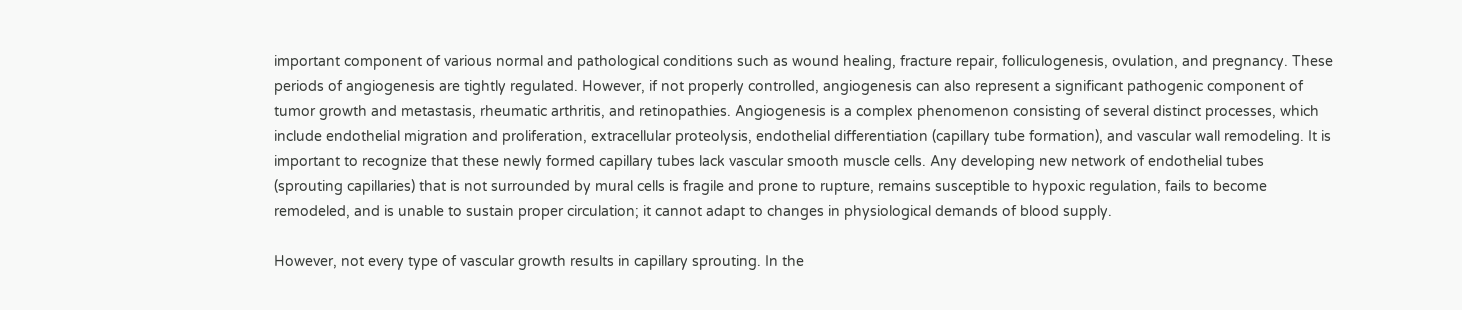important component of various normal and pathological conditions such as wound healing, fracture repair, folliculogenesis, ovulation, and pregnancy. These periods of angiogenesis are tightly regulated. However, if not properly controlled, angiogenesis can also represent a significant pathogenic component of tumor growth and metastasis, rheumatic arthritis, and retinopathies. Angiogenesis is a complex phenomenon consisting of several distinct processes, which include endothelial migration and proliferation, extracellular proteolysis, endothelial differentiation (capillary tube formation), and vascular wall remodeling. It is important to recognize that these newly formed capillary tubes lack vascular smooth muscle cells. Any developing new network of endothelial tubes (sprouting capillaries) that is not surrounded by mural cells is fragile and prone to rupture, remains susceptible to hypoxic regulation, fails to become remodeled, and is unable to sustain proper circulation; it cannot adapt to changes in physiological demands of blood supply.

However, not every type of vascular growth results in capillary sprouting. In the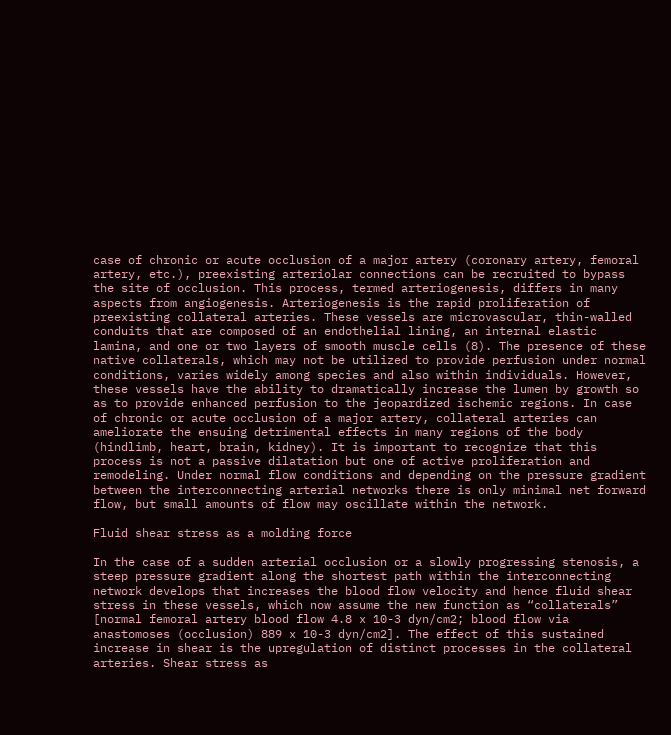case of chronic or acute occlusion of a major artery (coronary artery, femoral artery, etc.), preexisting arteriolar connections can be recruited to bypass the site of occlusion. This process, termed arteriogenesis, differs in many aspects from angiogenesis. Arteriogenesis is the rapid proliferation of preexisting collateral arteries. These vessels are microvascular, thin-walled conduits that are composed of an endothelial lining, an internal elastic lamina, and one or two layers of smooth muscle cells (8). The presence of these native collaterals, which may not be utilized to provide perfusion under normal conditions, varies widely among species and also within individuals. However, these vessels have the ability to dramatically increase the lumen by growth so as to provide enhanced perfusion to the jeopardized ischemic regions. In case of chronic or acute occlusion of a major artery, collateral arteries can ameliorate the ensuing detrimental effects in many regions of the body (hindlimb, heart, brain, kidney). It is important to recognize that this process is not a passive dilatation but one of active proliferation and remodeling. Under normal flow conditions and depending on the pressure gradient between the interconnecting arterial networks there is only minimal net forward flow, but small amounts of flow may oscillate within the network.

Fluid shear stress as a molding force

In the case of a sudden arterial occlusion or a slowly progressing stenosis, a steep pressure gradient along the shortest path within the interconnecting network develops that increases the blood flow velocity and hence fluid shear stress in these vessels, which now assume the new function as “collaterals” [normal femoral artery blood flow 4.8 x 10-3 dyn/cm2; blood flow via anastomoses (occlusion) 889 x 10-3 dyn/cm2]. The effect of this sustained increase in shear is the upregulation of distinct processes in the collateral arteries. Shear stress as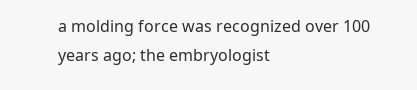a molding force was recognized over 100 years ago; the embryologist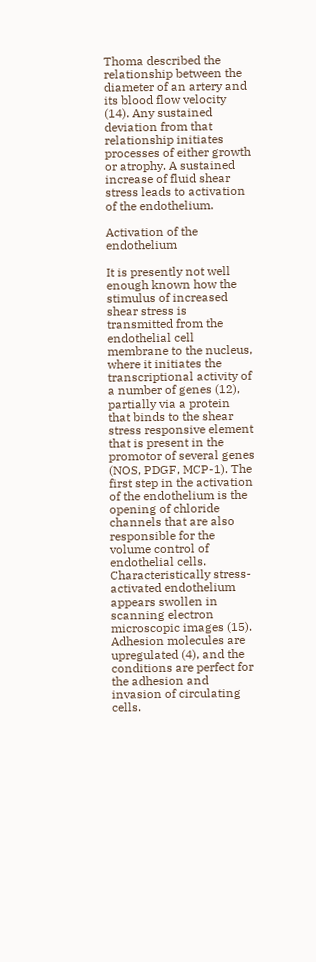Thoma described the relationship between the diameter of an artery and its blood flow velocity (14). Any sustained deviation from that relationship initiates processes of either growth or atrophy. A sustained increase of fluid shear stress leads to activation of the endothelium.

Activation of the endothelium

It is presently not well enough known how the stimulus of increased shear stress is transmitted from the endothelial cell membrane to the nucleus, where it initiates the transcriptional activity of a number of genes (12), partially via a protein that binds to the shear stress responsive element that is present in the promotor of several genes (NOS, PDGF, MCP-1). The first step in the activation of the endothelium is the opening of chloride channels that are also responsible for the volume control of endothelial cells. Characteristically stress-activated endothelium appears swollen in scanning electron microscopic images (15). Adhesion molecules are upregulated (4), and the conditions are perfect for the adhesion and invasion of circulating cells.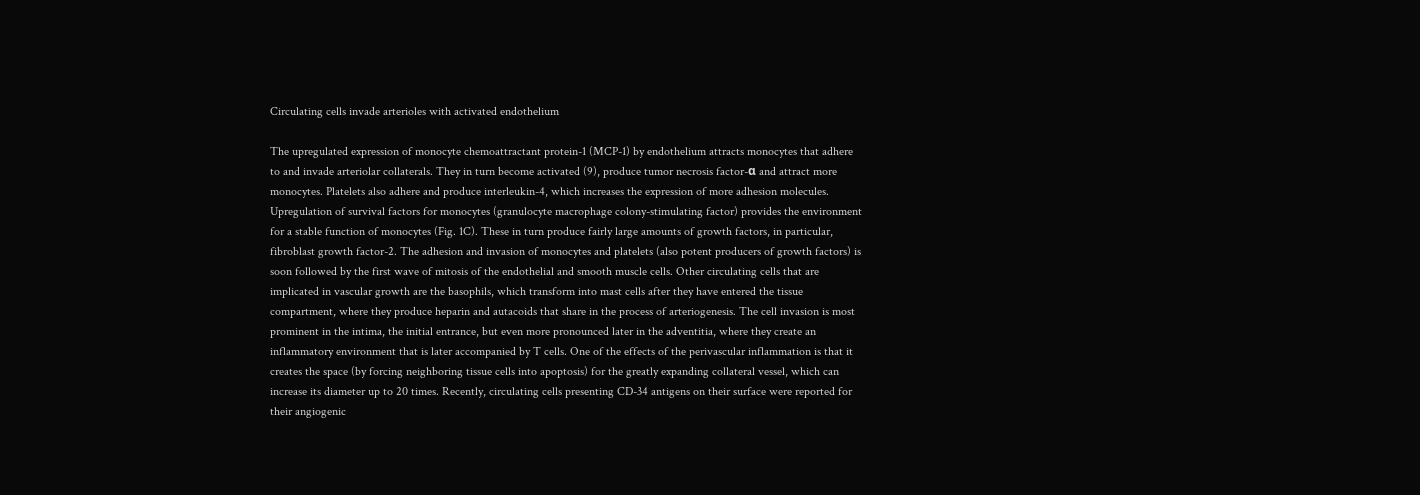Circulating cells invade arterioles with activated endothelium

The upregulated expression of monocyte chemoattractant protein-1 (MCP-1) by endothelium attracts monocytes that adhere to and invade arteriolar collaterals. They in turn become activated (9), produce tumor necrosis factor-α and attract more monocytes. Platelets also adhere and produce interleukin-4, which increases the expression of more adhesion molecules. Upregulation of survival factors for monocytes (granulocyte macrophage colony-stimulating factor) provides the environment for a stable function of monocytes (Fig. 1C). These in turn produce fairly large amounts of growth factors, in particular, fibroblast growth factor-2. The adhesion and invasion of monocytes and platelets (also potent producers of growth factors) is soon followed by the first wave of mitosis of the endothelial and smooth muscle cells. Other circulating cells that are implicated in vascular growth are the basophils, which transform into mast cells after they have entered the tissue compartment, where they produce heparin and autacoids that share in the process of arteriogenesis. The cell invasion is most prominent in the intima, the initial entrance, but even more pronounced later in the adventitia, where they create an inflammatory environment that is later accompanied by T cells. One of the effects of the perivascular inflammation is that it creates the space (by forcing neighboring tissue cells into apoptosis) for the greatly expanding collateral vessel, which can increase its diameter up to 20 times. Recently, circulating cells presenting CD-34 antigens on their surface were reported for their angiogenic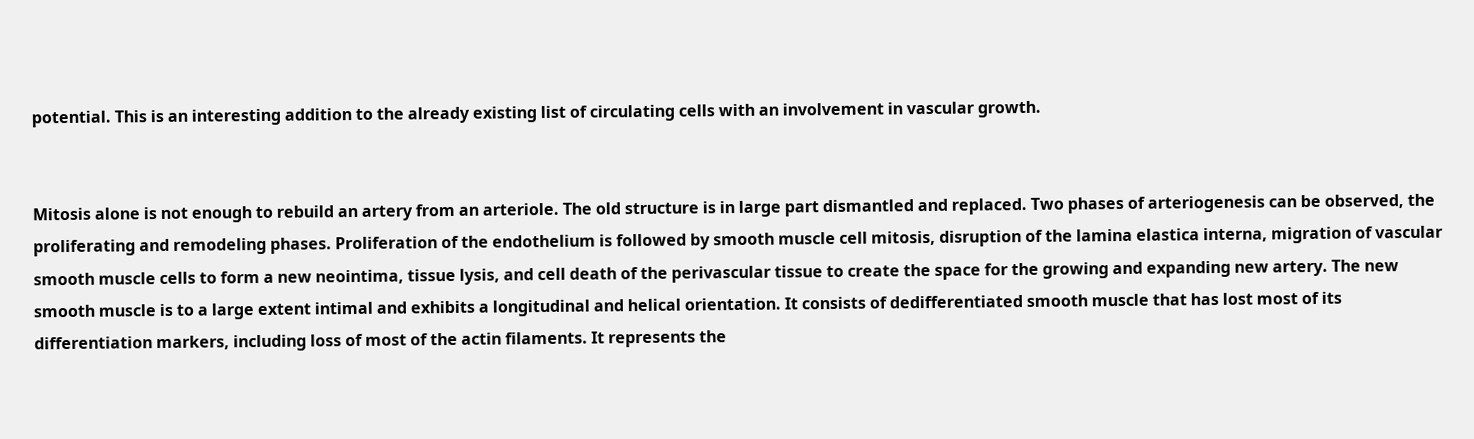potential. This is an interesting addition to the already existing list of circulating cells with an involvement in vascular growth.


Mitosis alone is not enough to rebuild an artery from an arteriole. The old structure is in large part dismantled and replaced. Two phases of arteriogenesis can be observed, the proliferating and remodeling phases. Proliferation of the endothelium is followed by smooth muscle cell mitosis, disruption of the lamina elastica interna, migration of vascular smooth muscle cells to form a new neointima, tissue lysis, and cell death of the perivascular tissue to create the space for the growing and expanding new artery. The new smooth muscle is to a large extent intimal and exhibits a longitudinal and helical orientation. It consists of dedifferentiated smooth muscle that has lost most of its differentiation markers, including loss of most of the actin filaments. It represents the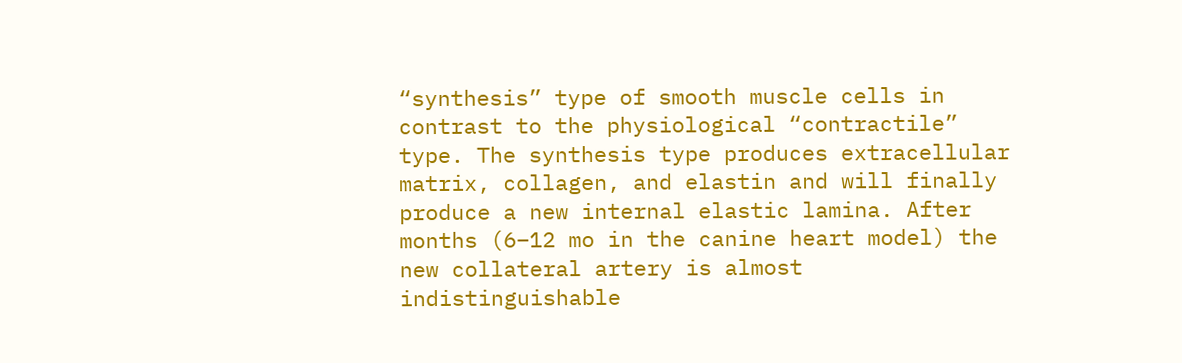“synthesis” type of smooth muscle cells in contrast to the physiological “contractile” type. The synthesis type produces extracellular matrix, collagen, and elastin and will finally produce a new internal elastic lamina. After months (6–12 mo in the canine heart model) the new collateral artery is almost indistinguishable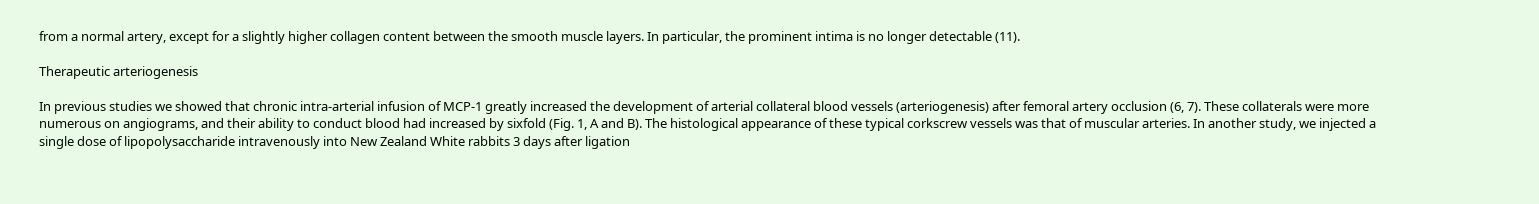from a normal artery, except for a slightly higher collagen content between the smooth muscle layers. In particular, the prominent intima is no longer detectable (11).

Therapeutic arteriogenesis

In previous studies we showed that chronic intra-arterial infusion of MCP-1 greatly increased the development of arterial collateral blood vessels (arteriogenesis) after femoral artery occlusion (6, 7). These collaterals were more numerous on angiograms, and their ability to conduct blood had increased by sixfold (Fig. 1, A and B). The histological appearance of these typical corkscrew vessels was that of muscular arteries. In another study, we injected a single dose of lipopolysaccharide intravenously into New Zealand White rabbits 3 days after ligation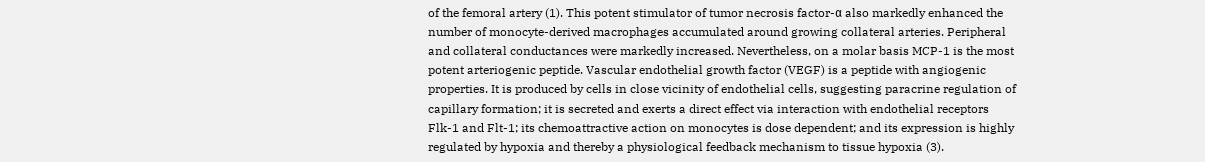of the femoral artery (1). This potent stimulator of tumor necrosis factor-α also markedly enhanced the number of monocyte-derived macrophages accumulated around growing collateral arteries. Peripheral and collateral conductances were markedly increased. Nevertheless, on a molar basis MCP-1 is the most potent arteriogenic peptide. Vascular endothelial growth factor (VEGF) is a peptide with angiogenic properties. It is produced by cells in close vicinity of endothelial cells, suggesting paracrine regulation of capillary formation; it is secreted and exerts a direct effect via interaction with endothelial receptors Flk-1 and Flt-1; its chemoattractive action on monocytes is dose dependent; and its expression is highly regulated by hypoxia and thereby a physiological feedback mechanism to tissue hypoxia (3).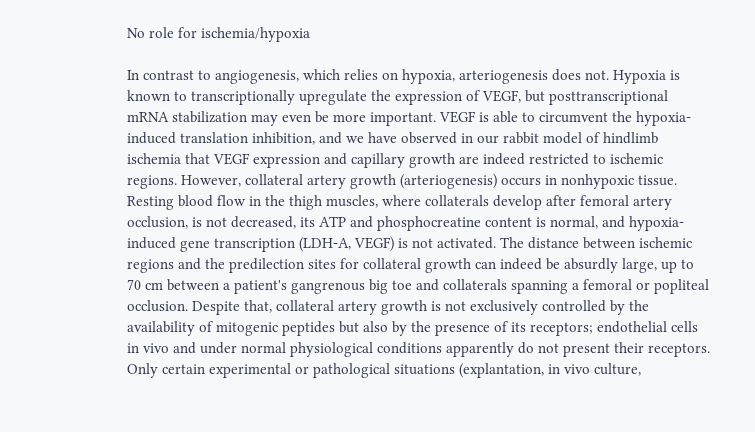No role for ischemia/hypoxia

In contrast to angiogenesis, which relies on hypoxia, arteriogenesis does not. Hypoxia is known to transcriptionally upregulate the expression of VEGF, but posttranscriptional mRNA stabilization may even be more important. VEGF is able to circumvent the hypoxia-induced translation inhibition, and we have observed in our rabbit model of hindlimb ischemia that VEGF expression and capillary growth are indeed restricted to ischemic regions. However, collateral artery growth (arteriogenesis) occurs in nonhypoxic tissue. Resting blood flow in the thigh muscles, where collaterals develop after femoral artery occlusion, is not decreased, its ATP and phosphocreatine content is normal, and hypoxia-induced gene transcription (LDH-A, VEGF) is not activated. The distance between ischemic regions and the predilection sites for collateral growth can indeed be absurdly large, up to 70 cm between a patient's gangrenous big toe and collaterals spanning a femoral or popliteal occlusion. Despite that, collateral artery growth is not exclusively controlled by the availability of mitogenic peptides but also by the presence of its receptors; endothelial cells in vivo and under normal physiological conditions apparently do not present their receptors. Only certain experimental or pathological situations (explantation, in vivo culture,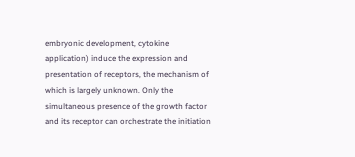embryonic development, cytokine application) induce the expression and presentation of receptors, the mechanism of which is largely unknown. Only the simultaneous presence of the growth factor and its receptor can orchestrate the initiation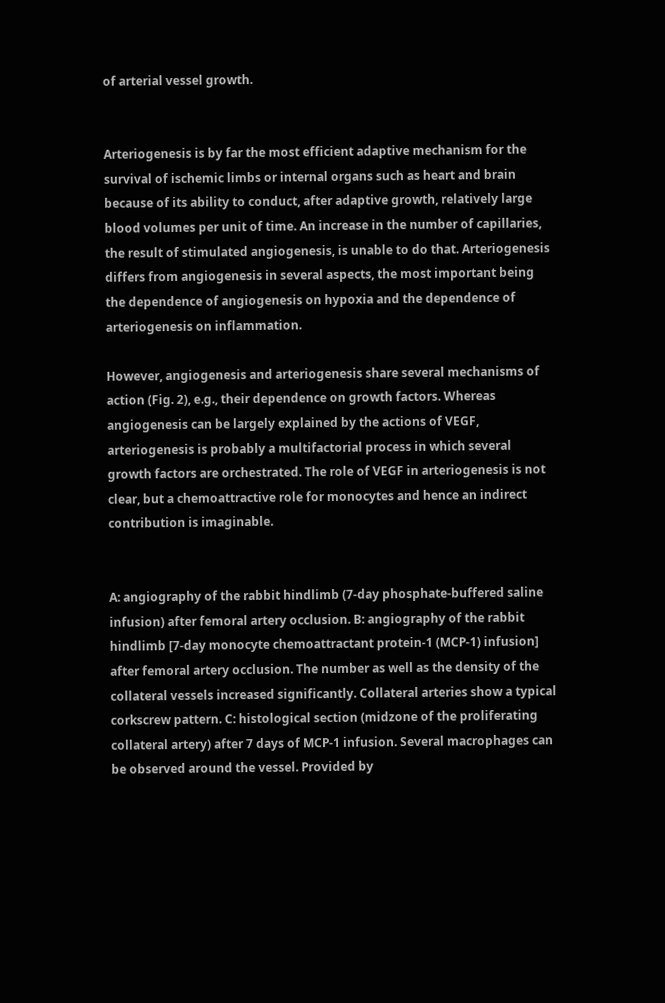of arterial vessel growth.


Arteriogenesis is by far the most efficient adaptive mechanism for the survival of ischemic limbs or internal organs such as heart and brain because of its ability to conduct, after adaptive growth, relatively large blood volumes per unit of time. An increase in the number of capillaries, the result of stimulated angiogenesis, is unable to do that. Arteriogenesis differs from angiogenesis in several aspects, the most important being the dependence of angiogenesis on hypoxia and the dependence of arteriogenesis on inflammation.

However, angiogenesis and arteriogenesis share several mechanisms of action (Fig. 2), e.g., their dependence on growth factors. Whereas angiogenesis can be largely explained by the actions of VEGF, arteriogenesis is probably a multifactorial process in which several growth factors are orchestrated. The role of VEGF in arteriogenesis is not clear, but a chemoattractive role for monocytes and hence an indirect contribution is imaginable.


A: angiography of the rabbit hindlimb (7-day phosphate-buffered saline infusion) after femoral artery occlusion. B: angiography of the rabbit hindlimb [7-day monocyte chemoattractant protein-1 (MCP-1) infusion] after femoral artery occlusion. The number as well as the density of the collateral vessels increased significantly. Collateral arteries show a typical corkscrew pattern. C: histological section (midzone of the proliferating collateral artery) after 7 days of MCP-1 infusion. Several macrophages can be observed around the vessel. Provided by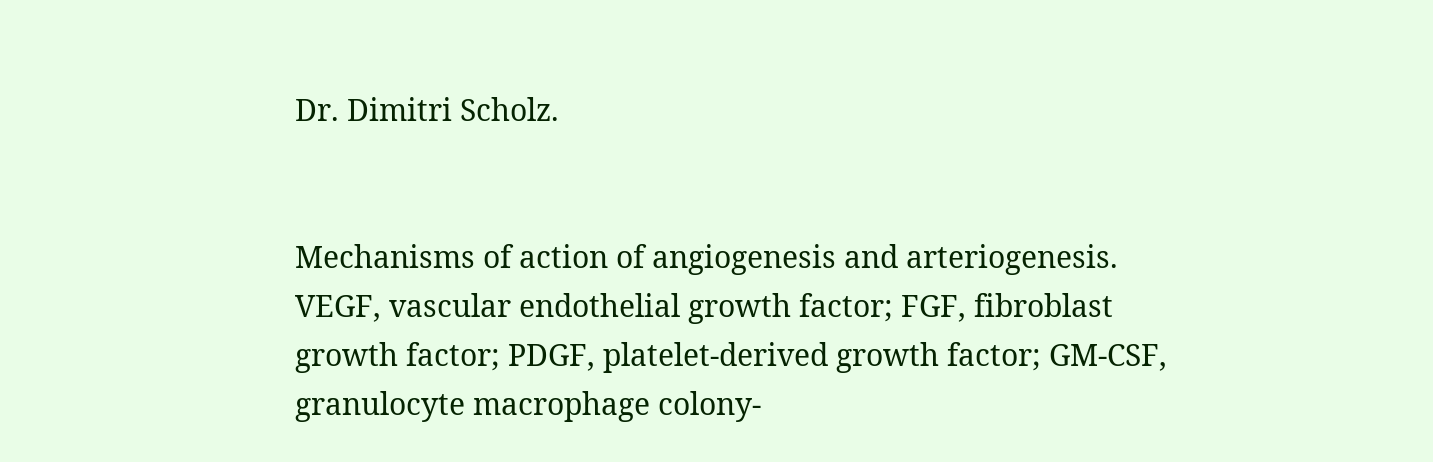Dr. Dimitri Scholz.


Mechanisms of action of angiogenesis and arteriogenesis. VEGF, vascular endothelial growth factor; FGF, fibroblast growth factor; PDGF, platelet-derived growth factor; GM-CSF, granulocyte macrophage colony-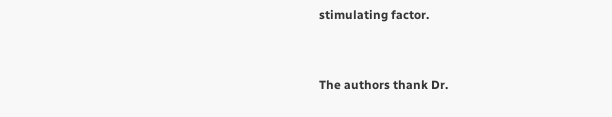stimulating factor.


The authors thank Dr.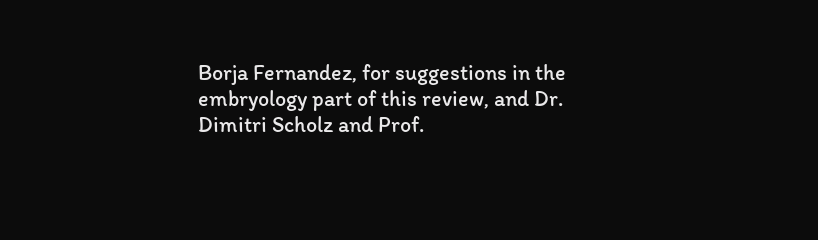Borja Fernandez, for suggestions in the embryology part of this review, and Dr. Dimitri Scholz and Prof.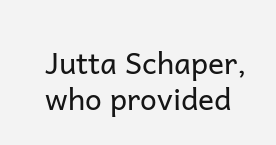Jutta Schaper, who provided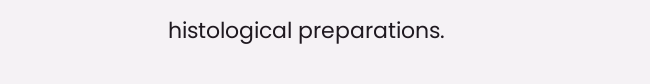histological preparations.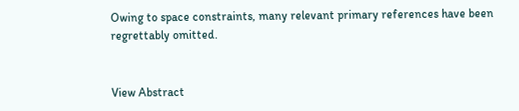Owing to space constraints, many relevant primary references have been regrettably omitted.


View Abstract